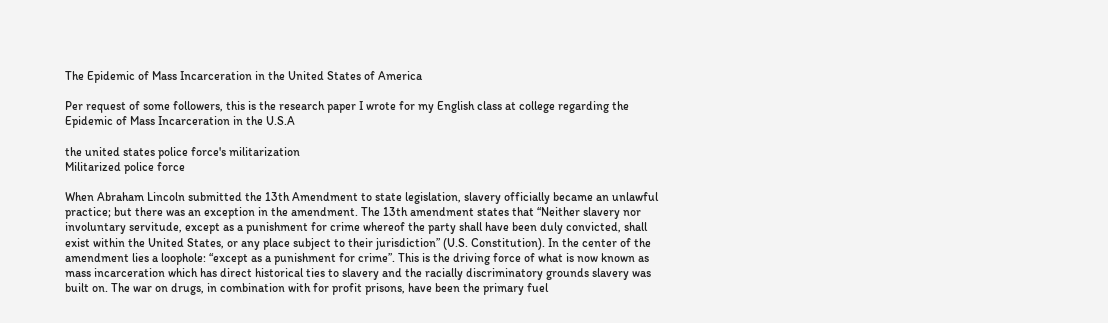The Epidemic of Mass Incarceration in the United States of America

Per request of some followers, this is the research paper I wrote for my English class at college regarding the Epidemic of Mass Incarceration in the U.S.A

the united states police force's militarization
Militarized police force

When Abraham Lincoln submitted the 13th Amendment to state legislation, slavery officially became an unlawful practice; but there was an exception in the amendment. The 13th amendment states that “Neither slavery nor involuntary servitude, except as a punishment for crime whereof the party shall have been duly convicted, shall exist within the United States, or any place subject to their jurisdiction” (U.S. Constitution). In the center of the amendment lies a loophole: “except as a punishment for crime”. This is the driving force of what is now known as mass incarceration which has direct historical ties to slavery and the racially discriminatory grounds slavery was built on. The war on drugs, in combination with for profit prisons, have been the primary fuel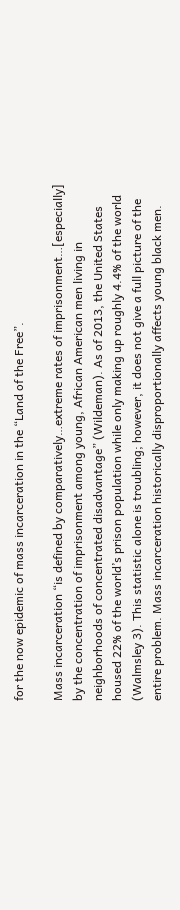for the now epidemic of mass incarceration in the “Land of the Free”.

Mass incarceration “is defined by comparatively…extreme rates of imprisonment…[especially] by the concentration of imprisonment among young, African American men living in neighborhoods of concentrated disadvantage” (Wildeman). As of 2013, the United States housed 22% of the world’s prison population while only making up roughly 4.4% of the world (Walmsley 3). This statistic alone is troubling; however, it does not give a full picture of the entire problem. Mass incarceration historically disproportionally affects young black men.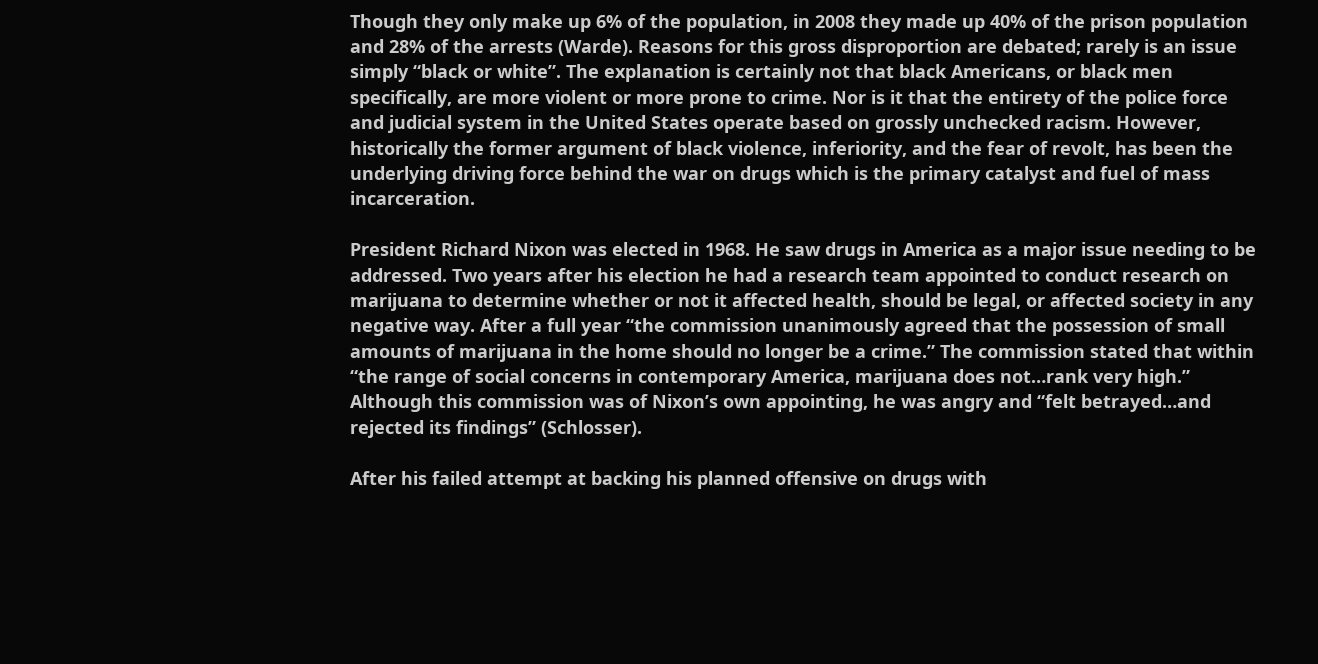Though they only make up 6% of the population, in 2008 they made up 40% of the prison population and 28% of the arrests (Warde). Reasons for this gross disproportion are debated; rarely is an issue simply “black or white”. The explanation is certainly not that black Americans, or black men specifically, are more violent or more prone to crime. Nor is it that the entirety of the police force and judicial system in the United States operate based on grossly unchecked racism. However, historically the former argument of black violence, inferiority, and the fear of revolt, has been the underlying driving force behind the war on drugs which is the primary catalyst and fuel of mass incarceration.

President Richard Nixon was elected in 1968. He saw drugs in America as a major issue needing to be addressed. Two years after his election he had a research team appointed to conduct research on marijuana to determine whether or not it affected health, should be legal, or affected society in any negative way. After a full year “the commission unanimously agreed that the possession of small amounts of marijuana in the home should no longer be a crime.” The commission stated that within “the range of social concerns in contemporary America, marijuana does not…rank very high.” Although this commission was of Nixon’s own appointing, he was angry and “felt betrayed…and rejected its findings” (Schlosser).

After his failed attempt at backing his planned offensive on drugs with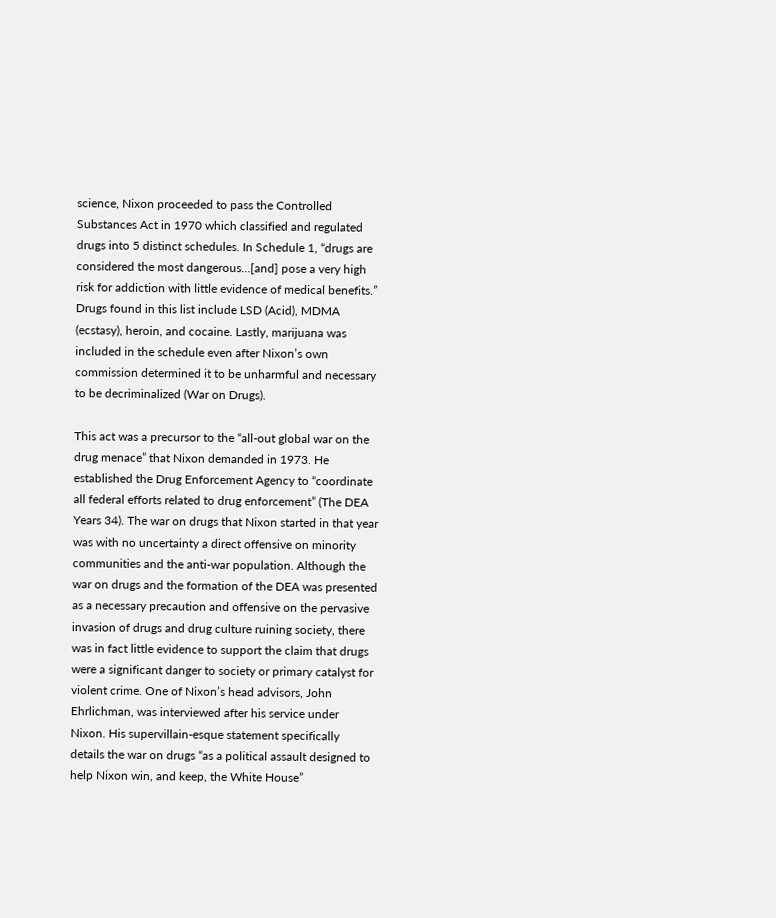science, Nixon proceeded to pass the Controlled Substances Act in 1970 which classified and regulated drugs into 5 distinct schedules. In Schedule 1, “drugs are considered the most dangerous…[and] pose a very high risk for addiction with little evidence of medical benefits.” Drugs found in this list include LSD (Acid), MDMA (ecstasy), heroin, and cocaine. Lastly, marijuana was included in the schedule even after Nixon’s own commission determined it to be unharmful and necessary to be decriminalized (War on Drugs).

This act was a precursor to the “all-out global war on the drug menace” that Nixon demanded in 1973. He established the Drug Enforcement Agency to “coordinate all federal efforts related to drug enforcement” (The DEA Years 34). The war on drugs that Nixon started in that year was with no uncertainty a direct offensive on minority communities and the anti-war population. Although the war on drugs and the formation of the DEA was presented as a necessary precaution and offensive on the pervasive invasion of drugs and drug culture ruining society, there was in fact little evidence to support the claim that drugs were a significant danger to society or primary catalyst for violent crime. One of Nixon’s head advisors, John Ehrlichman, was interviewed after his service under Nixon. His supervillain-esque statement specifically details the war on drugs “as a political assault designed to help Nixon win, and keep, the White House”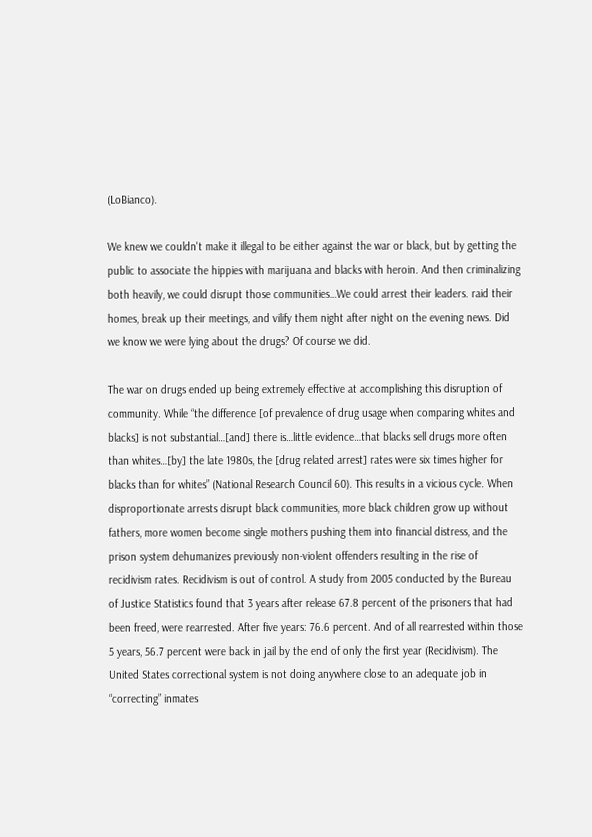(LoBianco).

We knew we couldn't make it illegal to be either against the war or black, but by getting the public to associate the hippies with marijuana and blacks with heroin. And then criminalizing both heavily, we could disrupt those communities…We could arrest their leaders. raid their homes, break up their meetings, and vilify them night after night on the evening news. Did we know we were lying about the drugs? Of course we did.

The war on drugs ended up being extremely effective at accomplishing this disruption of community. While “the difference [of prevalence of drug usage when comparing whites and blacks] is not substantial…[and] there is…little evidence…that blacks sell drugs more often than whites…[by] the late 1980s, the [drug related arrest] rates were six times higher for blacks than for whites” (National Research Council 60). This results in a vicious cycle. When disproportionate arrests disrupt black communities, more black children grow up without fathers, more women become single mothers pushing them into financial distress, and the prison system dehumanizes previously non-violent offenders resulting in the rise of recidivism rates. Recidivism is out of control. A study from 2005 conducted by the Bureau of Justice Statistics found that 3 years after release 67.8 percent of the prisoners that had been freed, were rearrested. After five years: 76.6 percent. And of all rearrested within those 5 years, 56.7 percent were back in jail by the end of only the first year (Recidivism). The United States correctional system is not doing anywhere close to an adequate job in “correcting” inmates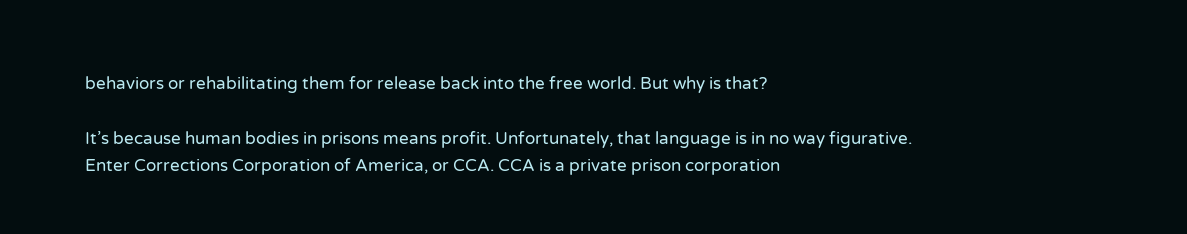behaviors or rehabilitating them for release back into the free world. But why is that?

It’s because human bodies in prisons means profit. Unfortunately, that language is in no way figurative. Enter Corrections Corporation of America, or CCA. CCA is a private prison corporation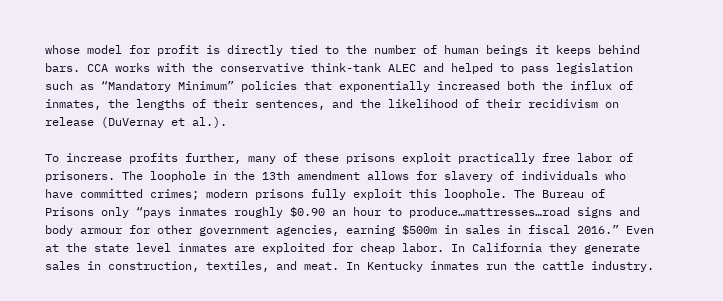whose model for profit is directly tied to the number of human beings it keeps behind bars. CCA works with the conservative think-tank ALEC and helped to pass legislation such as “Mandatory Minimum” policies that exponentially increased both the influx of inmates, the lengths of their sentences, and the likelihood of their recidivism on release (DuVernay et al.).

To increase profits further, many of these prisons exploit practically free labor of prisoners. The loophole in the 13th amendment allows for slavery of individuals who have committed crimes; modern prisons fully exploit this loophole. The Bureau of Prisons only “pays inmates roughly $0.90 an hour to produce…mattresses…road signs and body armour for other government agencies, earning $500m in sales in fiscal 2016.” Even at the state level inmates are exploited for cheap labor. In California they generate sales in construction, textiles, and meat. In Kentucky inmates run the cattle industry.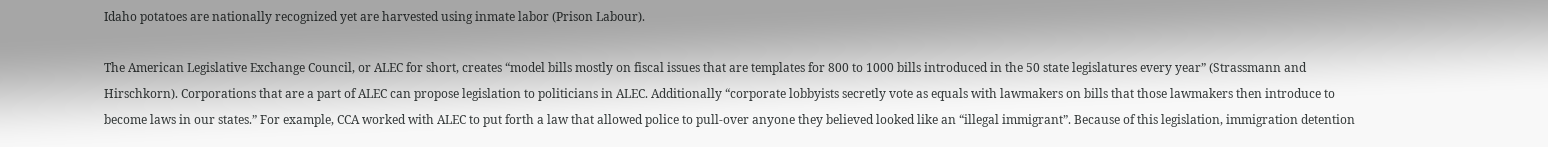Idaho potatoes are nationally recognized yet are harvested using inmate labor (Prison Labour).

The American Legislative Exchange Council, or ALEC for short, creates “model bills mostly on fiscal issues that are templates for 800 to 1000 bills introduced in the 50 state legislatures every year” (Strassmann and Hirschkorn). Corporations that are a part of ALEC can propose legislation to politicians in ALEC. Additionally “corporate lobbyists secretly vote as equals with lawmakers on bills that those lawmakers then introduce to become laws in our states.” For example, CCA worked with ALEC to put forth a law that allowed police to pull-over anyone they believed looked like an “illegal immigrant”. Because of this legislation, immigration detention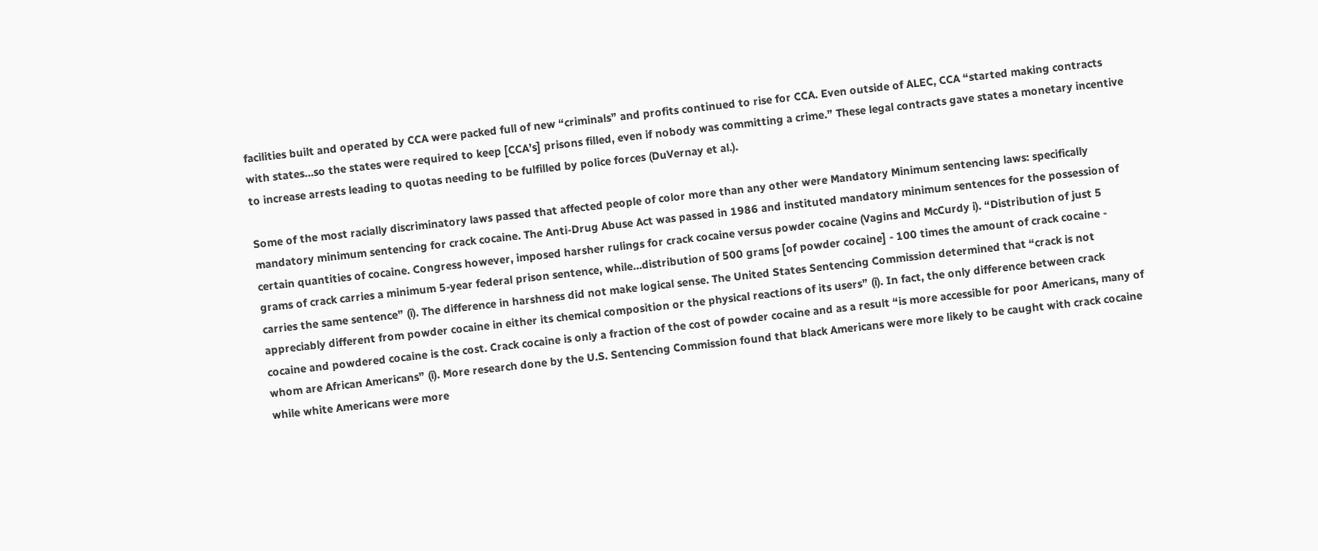facilities built and operated by CCA were packed full of new “criminals” and profits continued to rise for CCA. Even outside of ALEC, CCA “started making contracts with states…so the states were required to keep [CCA’s] prisons filled, even if nobody was committing a crime.” These legal contracts gave states a monetary incentive to increase arrests leading to quotas needing to be fulfilled by police forces (DuVernay et al.).

Some of the most racially discriminatory laws passed that affected people of color more than any other were Mandatory Minimum sentencing laws: specifically mandatory minimum sentencing for crack cocaine. The Anti-Drug Abuse Act was passed in 1986 and instituted mandatory minimum sentences for the possession of certain quantities of cocaine. Congress however, imposed harsher rulings for crack cocaine versus powder cocaine (Vagins and McCurdy i). “Distribution of just 5 grams of crack carries a minimum 5-year federal prison sentence, while…distribution of 500 grams [of powder cocaine] - 100 times the amount of crack cocaine - carries the same sentence” (i). The difference in harshness did not make logical sense. The United States Sentencing Commission determined that “crack is not appreciably different from powder cocaine in either its chemical composition or the physical reactions of its users” (i). In fact, the only difference between crack cocaine and powdered cocaine is the cost. Crack cocaine is only a fraction of the cost of powder cocaine and as a result “is more accessible for poor Americans, many of whom are African Americans” (i). More research done by the U.S. Sentencing Commission found that black Americans were more likely to be caught with crack cocaine while white Americans were more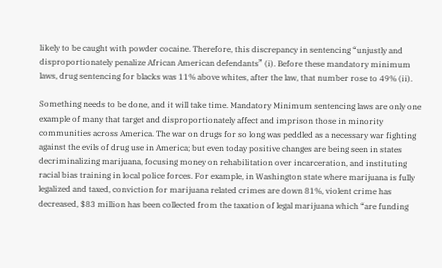likely to be caught with powder cocaine. Therefore, this discrepancy in sentencing “unjustly and disproportionately penalize African American defendants” (i). Before these mandatory minimum laws, drug sentencing for blacks was 11% above whites, after the law, that number rose to 49% (ii).

Something needs to be done, and it will take time. Mandatory Minimum sentencing laws are only one example of many that target and disproportionately affect and imprison those in minority communities across America. The war on drugs for so long was peddled as a necessary war fighting against the evils of drug use in America; but even today positive changes are being seen in states decriminalizing marijuana, focusing money on rehabilitation over incarceration, and instituting racial bias training in local police forces. For example, in Washington state where marijuana is fully legalized and taxed, conviction for marijuana related crimes are down 81%, violent crime has decreased, $83 million has been collected from the taxation of legal marijuana which “are funding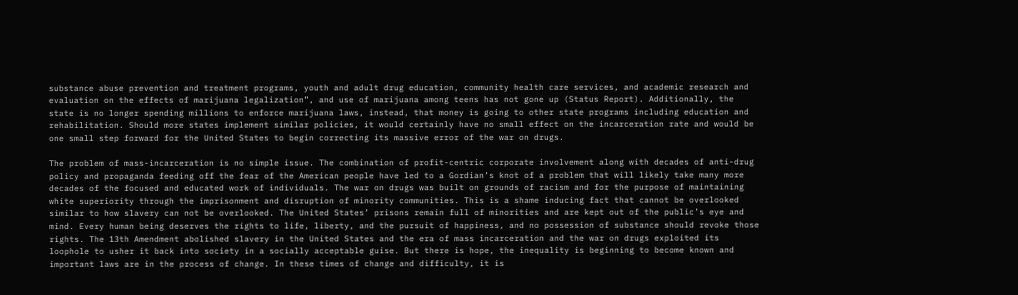substance abuse prevention and treatment programs, youth and adult drug education, community health care services, and academic research and evaluation on the effects of marijuana legalization”, and use of marijuana among teens has not gone up (Status Report). Additionally, the state is no longer spending millions to enforce marijuana laws, instead, that money is going to other state programs including education and rehabilitation. Should more states implement similar policies, it would certainly have no small effect on the incarceration rate and would be one small step forward for the United States to begin correcting its massive error of the war on drugs.

The problem of mass-incarceration is no simple issue. The combination of profit-centric corporate involvement along with decades of anti-drug policy and propaganda feeding off the fear of the American people have led to a Gordian’s knot of a problem that will likely take many more decades of the focused and educated work of individuals. The war on drugs was built on grounds of racism and for the purpose of maintaining white superiority through the imprisonment and disruption of minority communities. This is a shame inducing fact that cannot be overlooked similar to how slavery can not be overlooked. The United States’ prisons remain full of minorities and are kept out of the public’s eye and mind. Every human being deserves the rights to life, liberty, and the pursuit of happiness, and no possession of substance should revoke those rights. The 13th Amendment abolished slavery in the United States and the era of mass incarceration and the war on drugs exploited its loophole to usher it back into society in a socially acceptable guise. But there is hope, the inequality is beginning to become known and important laws are in the process of change. In these times of change and difficulty, it is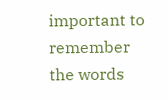important to remember the words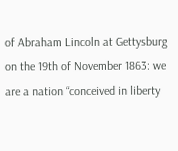of Abraham Lincoln at Gettysburg on the 19th of November 1863: we are a nation “conceived in liberty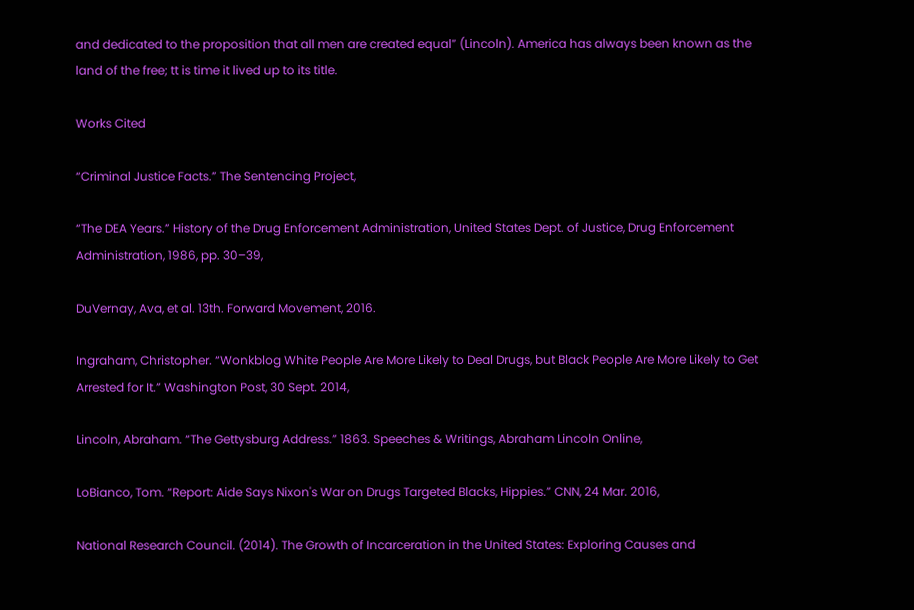and dedicated to the proposition that all men are created equal” (Lincoln). America has always been known as the land of the free; tt is time it lived up to its title.

Works Cited

“Criminal Justice Facts.” The Sentencing Project,

“The DEA Years.” History of the Drug Enforcement Administration, United States Dept. of Justice, Drug Enforcement Administration, 1986, pp. 30–39,

DuVernay, Ava, et al. 13th. Forward Movement, 2016.

Ingraham, Christopher. “Wonkblog White People Are More Likely to Deal Drugs, but Black People Are More Likely to Get Arrested for It.” Washington Post, 30 Sept. 2014,

Lincoln, Abraham. “The Gettysburg Address.” 1863. Speeches & Writings, Abraham Lincoln Online,

LoBianco, Tom. “Report: Aide Says Nixon's War on Drugs Targeted Blacks, Hippies.” CNN, 24 Mar. 2016,

National Research Council. (2014). The Growth of Incarceration in the United States: Exploring Causes and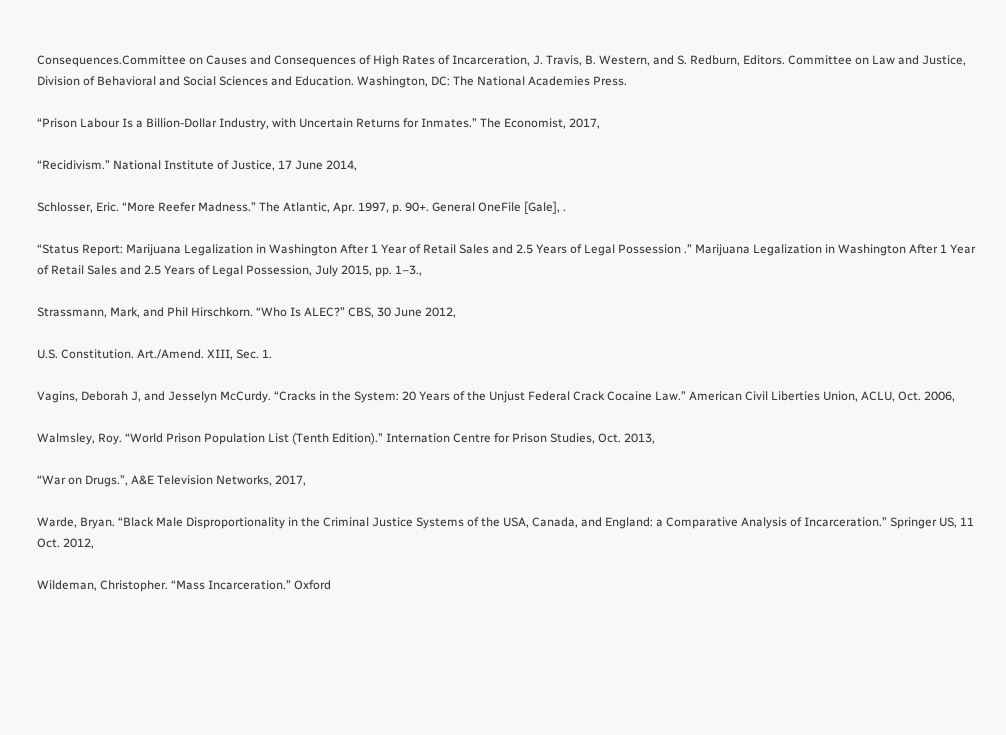Consequences.Committee on Causes and Consequences of High Rates of Incarceration, J. Travis, B. Western, and S. Redburn, Editors. Committee on Law and Justice, Division of Behavioral and Social Sciences and Education. Washington, DC: The National Academies Press.

“Prison Labour Is a Billion-Dollar Industry, with Uncertain Returns for Inmates.” The Economist, 2017,

“Recidivism.” National Institute of Justice, 17 June 2014,

Schlosser, Eric. “More Reefer Madness.” The Atlantic, Apr. 1997, p. 90+. General OneFile [Gale], .

“Status Report: Marijuana Legalization in Washington After 1 Year of Retail Sales and 2.5 Years of Legal Possession .” Marijuana Legalization in Washington After 1 Year of Retail Sales and 2.5 Years of Legal Possession, July 2015, pp. 1–3.,

Strassmann, Mark, and Phil Hirschkorn. “Who Is ALEC?” CBS, 30 June 2012,

U.S. Constitution. Art./Amend. XIII, Sec. 1.

Vagins, Deborah J, and Jesselyn McCurdy. “Cracks in the System: 20 Years of the Unjust Federal Crack Cocaine Law.” American Civil Liberties Union, ACLU, Oct. 2006,

Walmsley, Roy. “World Prison Population List (Tenth Edition).” Internation Centre for Prison Studies, Oct. 2013,

“War on Drugs.”, A&E Television Networks, 2017,

Warde, Bryan. “Black Male Disproportionality in the Criminal Justice Systems of the USA, Canada, and England: a Comparative Analysis of Incarceration.” Springer US, 11 Oct. 2012,

Wildeman, Christopher. “Mass Incarceration.” Oxford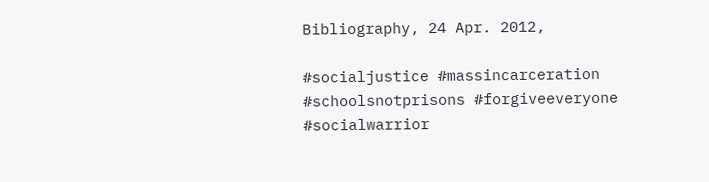Bibliography, 24 Apr. 2012,

#socialjustice #massincarceration #schoolsnotprisons #forgiveeveryone #socialwarrior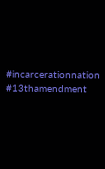#incarcerationnation #13thamendment